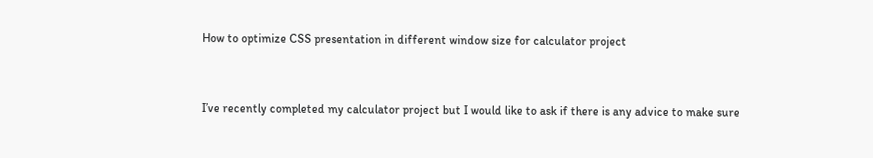How to optimize CSS presentation in different window size for calculator project


I’ve recently completed my calculator project but I would like to ask if there is any advice to make sure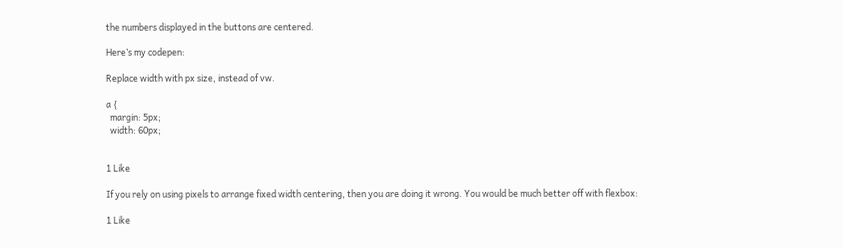the numbers displayed in the buttons are centered.

Here’s my codepen:

Replace width with px size, instead of vw.

a {
  margin: 5px;
  width: 60px;


1 Like

If you rely on using pixels to arrange fixed width centering, then you are doing it wrong. You would be much better off with flexbox:

1 Like